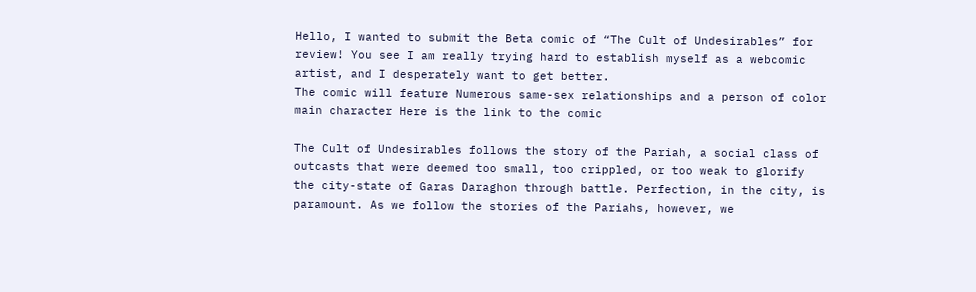Hello, I wanted to submit the Beta comic of “The Cult of Undesirables” for review! You see I am really trying hard to establish myself as a webcomic artist, and I desperately want to get better.
The comic will feature Numerous same-sex relationships and a person of color main character Here is the link to the comic

The Cult of Undesirables follows the story of the Pariah, a social class of outcasts that were deemed too small, too crippled, or too weak to glorify the city-state of Garas Daraghon through battle. Perfection, in the city, is paramount. As we follow the stories of the Pariahs, however, we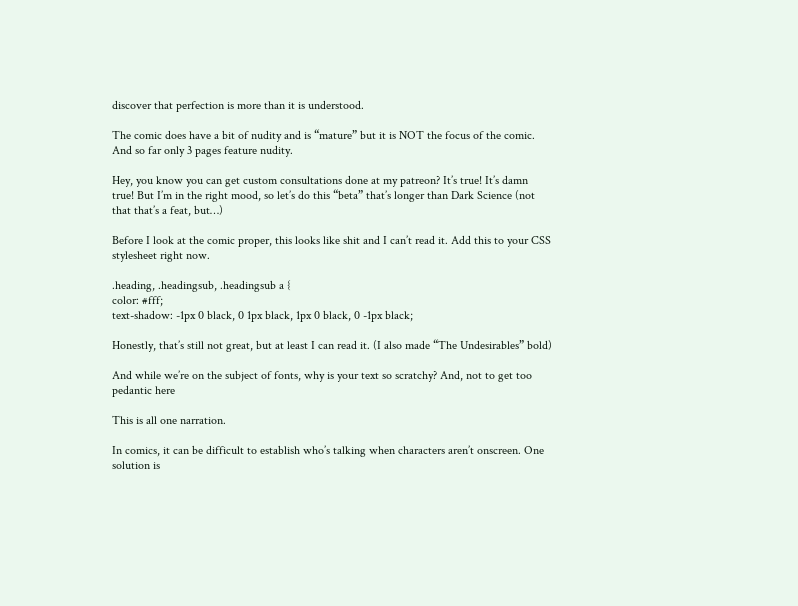discover that perfection is more than it is understood.

The comic does have a bit of nudity and is “mature” but it is NOT the focus of the comic. And so far only 3 pages feature nudity.

Hey, you know you can get custom consultations done at my patreon? It’s true! It’s damn true! But I’m in the right mood, so let’s do this “beta” that’s longer than Dark Science (not that that’s a feat, but…)

Before I look at the comic proper, this looks like shit and I can’t read it. Add this to your CSS stylesheet right now.

.heading, .headingsub, .headingsub a {
color: #fff;
text-shadow: -1px 0 black, 0 1px black, 1px 0 black, 0 -1px black;

Honestly, that’s still not great, but at least I can read it. (I also made “The Undesirables” bold)

And while we’re on the subject of fonts, why is your text so scratchy? And, not to get too pedantic here

This is all one narration.

In comics, it can be difficult to establish who’s talking when characters aren’t onscreen. One solution is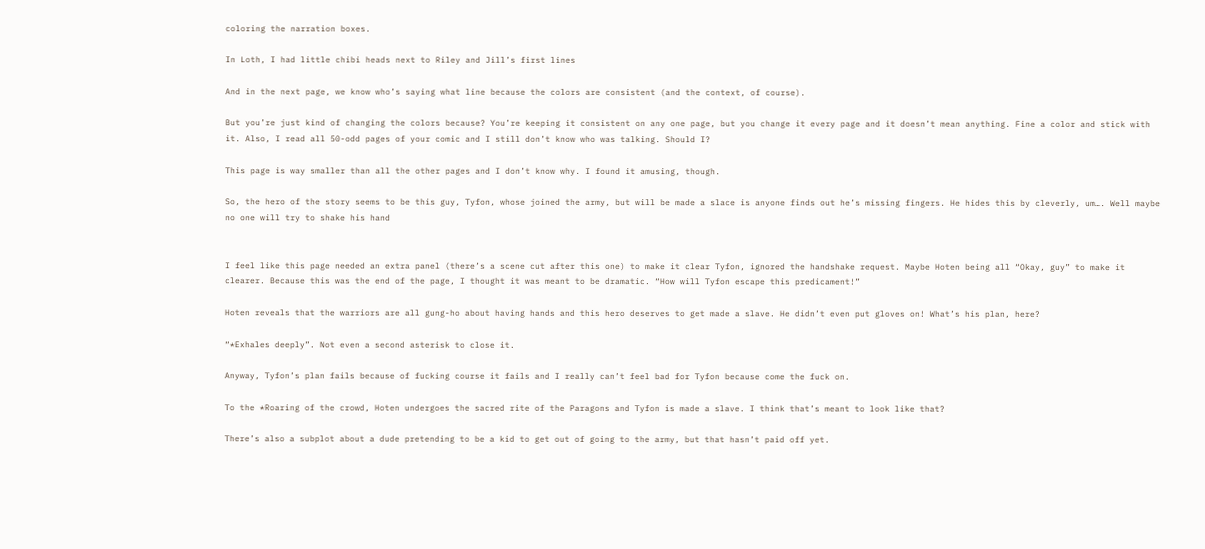coloring the narration boxes.

In Loth, I had little chibi heads next to Riley and Jill’s first lines

And in the next page, we know who’s saying what line because the colors are consistent (and the context, of course).

But you’re just kind of changing the colors because? You’re keeping it consistent on any one page, but you change it every page and it doesn’t mean anything. Fine a color and stick with it. Also, I read all 50-odd pages of your comic and I still don’t know who was talking. Should I?

This page is way smaller than all the other pages and I don’t know why. I found it amusing, though.

So, the hero of the story seems to be this guy, Tyfon, whose joined the army, but will be made a slace is anyone finds out he’s missing fingers. He hides this by cleverly, um…. Well maybe no one will try to shake his hand


I feel like this page needed an extra panel (there’s a scene cut after this one) to make it clear Tyfon, ignored the handshake request. Maybe Hoten being all “Okay, guy” to make it clearer. Because this was the end of the page, I thought it was meant to be dramatic. “How will Tyfon escape this predicament!”

Hoten reveals that the warriors are all gung-ho about having hands and this hero deserves to get made a slave. He didn’t even put gloves on! What’s his plan, here?

“*Exhales deeply”. Not even a second asterisk to close it.

Anyway, Tyfon’s plan fails because of fucking course it fails and I really can’t feel bad for Tyfon because come the fuck on.

To the *Roaring of the crowd, Hoten undergoes the sacred rite of the Paragons and Tyfon is made a slave. I think that’s meant to look like that?

There’s also a subplot about a dude pretending to be a kid to get out of going to the army, but that hasn’t paid off yet.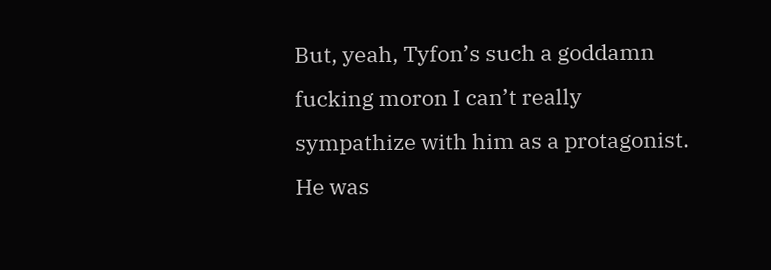But, yeah, Tyfon’s such a goddamn fucking moron I can’t really sympathize with him as a protagonist. He was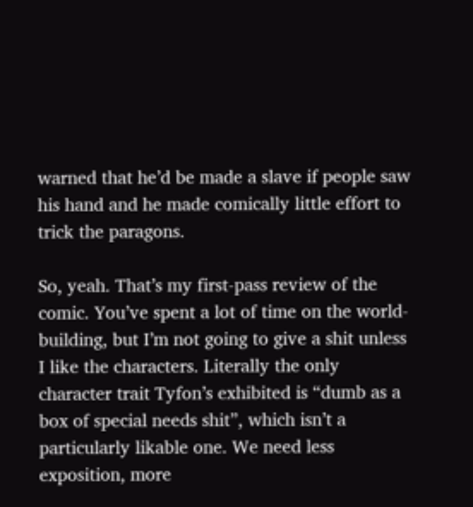warned that he’d be made a slave if people saw his hand and he made comically little effort to trick the paragons.

So, yeah. That’s my first-pass review of the comic. You’ve spent a lot of time on the world-building, but I’m not going to give a shit unless I like the characters. Literally the only character trait Tyfon’s exhibited is “dumb as a box of special needs shit”, which isn’t a particularly likable one. We need less exposition, more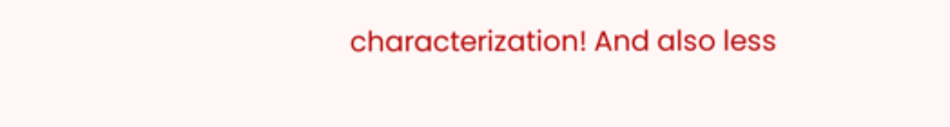characterization! And also less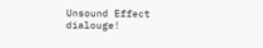Unsound Effect dialouge!